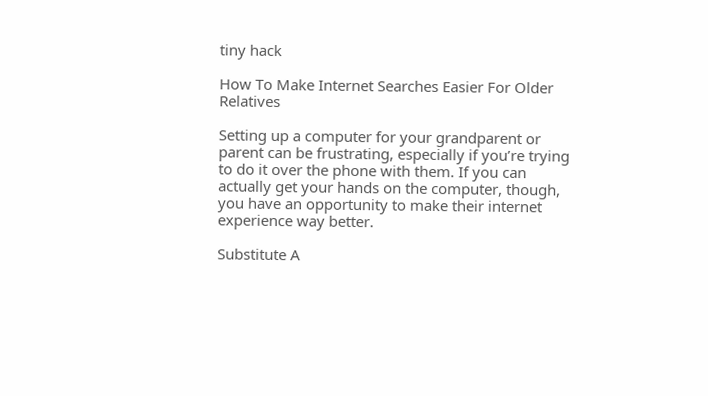tiny hack

How To Make Internet Searches Easier For Older Relatives

Setting up a computer for your grandparent or parent can be frustrating, especially if you’re trying to do it over the phone with them. If you can actually get your hands on the computer, though, you have an opportunity to make their internet experience way better.

Substitute A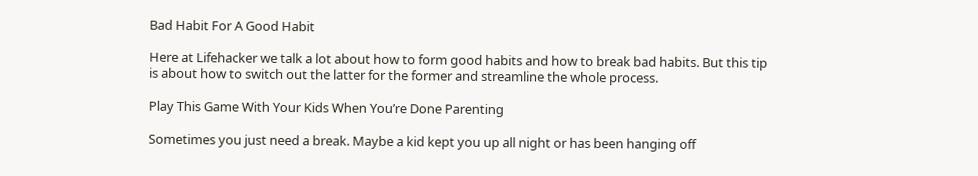Bad Habit For A Good Habit

Here at Lifehacker we talk a lot about how to form good habits and how to break bad habits. But this tip is about how to switch out the latter for the former and streamline the whole process.

Play This Game With Your Kids When You’re Done Parenting

Sometimes you just need a break. Maybe a kid kept you up all night or has been hanging off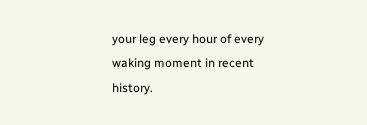your leg every hour of every waking moment in recent history.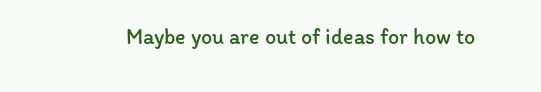Maybe you are out of ideas for how to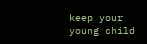keep your young child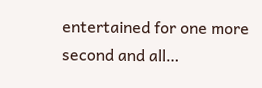entertained for one more second and all…